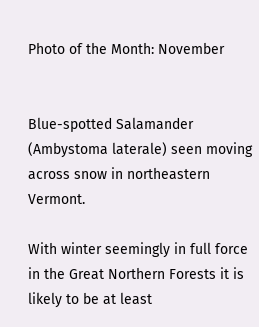Photo of the Month: November


Blue-spotted Salamander (Ambystoma laterale) seen moving across snow in northeastern Vermont.

With winter seemingly in full force in the Great Northern Forests it is likely to be at least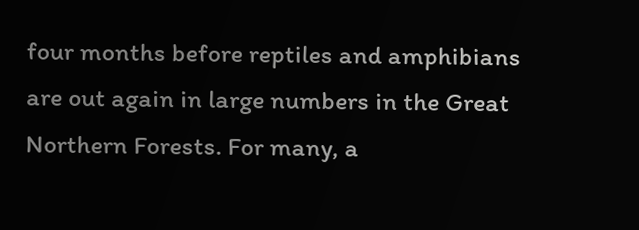four months before reptiles and amphibians are out again in large numbers in the Great Northern Forests. For many, a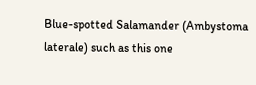Blue-spotted Salamander (Ambystoma laterale) such as this one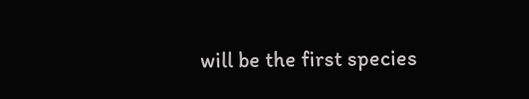will be the first species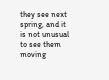they see next spring, and it is not unusual to see them moving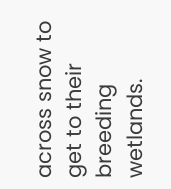across snow to get to their breeding wetlands.